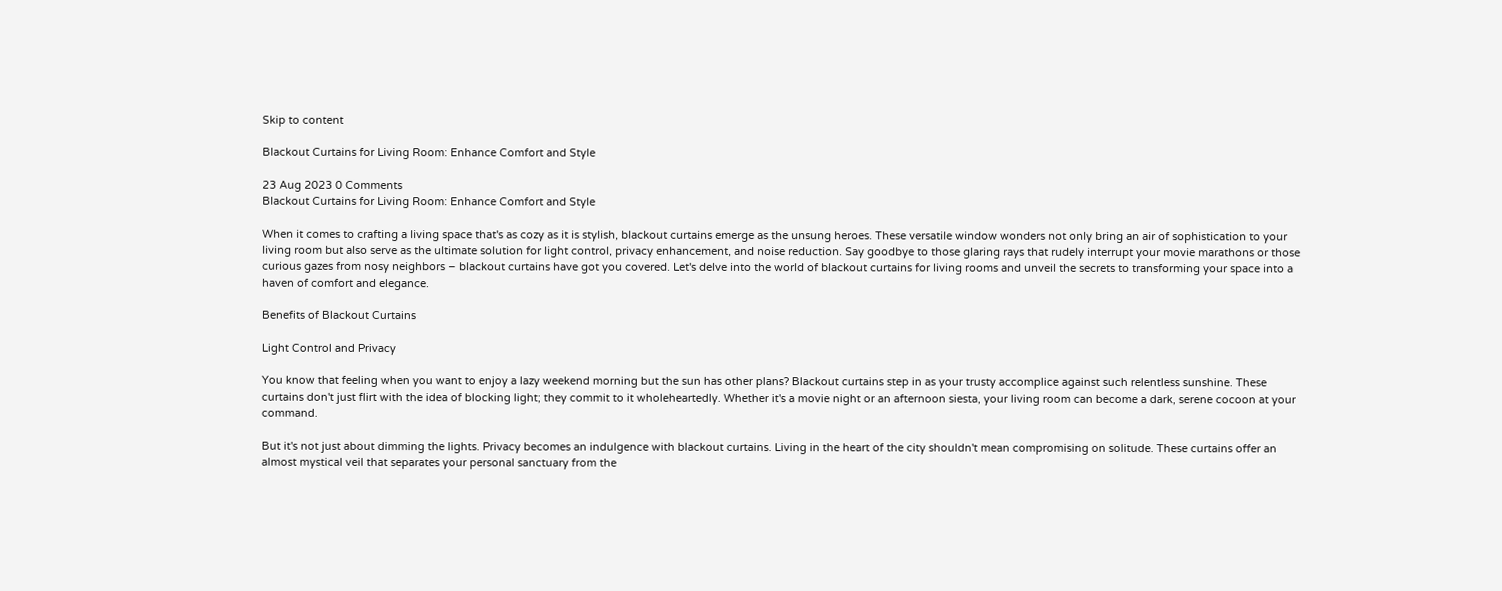Skip to content

Blackout Curtains for Living Room: Enhance Comfort and Style

23 Aug 2023 0 Comments
Blackout Curtains for Living Room: Enhance Comfort and Style

When it comes to crafting a living space that's as cozy as it is stylish, blackout curtains emerge as the unsung heroes. These versatile window wonders not only bring an air of sophistication to your living room but also serve as the ultimate solution for light control, privacy enhancement, and noise reduction. Say goodbye to those glaring rays that rudely interrupt your movie marathons or those curious gazes from nosy neighbors – blackout curtains have got you covered. Let's delve into the world of blackout curtains for living rooms and unveil the secrets to transforming your space into a haven of comfort and elegance.

Benefits of Blackout Curtains

Light Control and Privacy

You know that feeling when you want to enjoy a lazy weekend morning but the sun has other plans? Blackout curtains step in as your trusty accomplice against such relentless sunshine. These curtains don't just flirt with the idea of blocking light; they commit to it wholeheartedly. Whether it's a movie night or an afternoon siesta, your living room can become a dark, serene cocoon at your command.

But it's not just about dimming the lights. Privacy becomes an indulgence with blackout curtains. Living in the heart of the city shouldn't mean compromising on solitude. These curtains offer an almost mystical veil that separates your personal sanctuary from the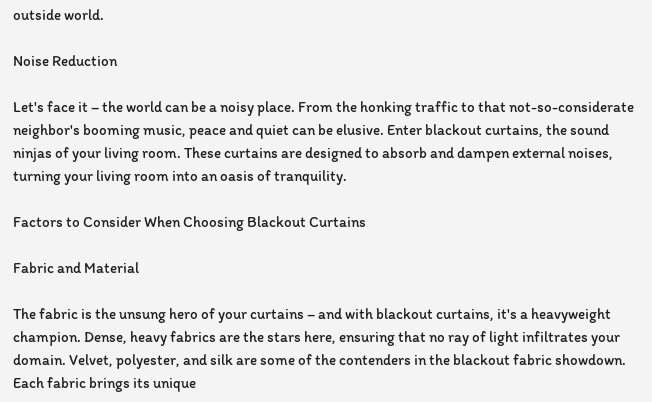outside world.

Noise Reduction

Let's face it – the world can be a noisy place. From the honking traffic to that not-so-considerate neighbor's booming music, peace and quiet can be elusive. Enter blackout curtains, the sound ninjas of your living room. These curtains are designed to absorb and dampen external noises, turning your living room into an oasis of tranquility.

Factors to Consider When Choosing Blackout Curtains

Fabric and Material

The fabric is the unsung hero of your curtains – and with blackout curtains, it's a heavyweight champion. Dense, heavy fabrics are the stars here, ensuring that no ray of light infiltrates your domain. Velvet, polyester, and silk are some of the contenders in the blackout fabric showdown. Each fabric brings its unique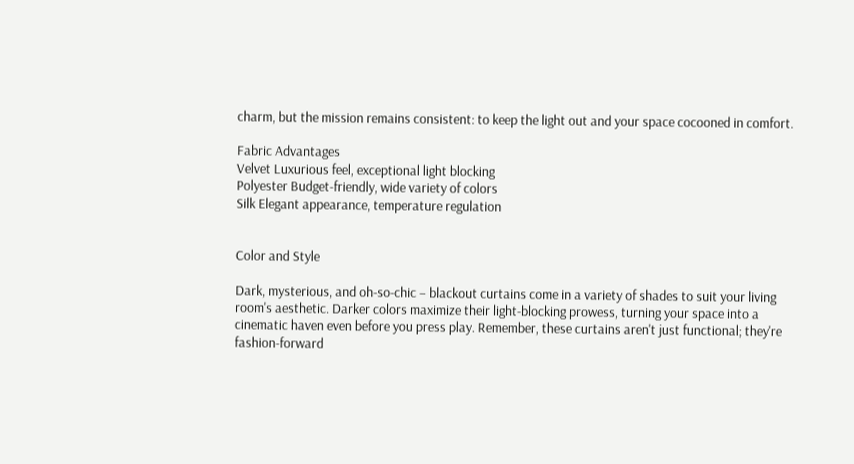charm, but the mission remains consistent: to keep the light out and your space cocooned in comfort.

Fabric Advantages
Velvet Luxurious feel, exceptional light blocking
Polyester Budget-friendly, wide variety of colors
Silk Elegant appearance, temperature regulation


Color and Style

Dark, mysterious, and oh-so-chic – blackout curtains come in a variety of shades to suit your living room's aesthetic. Darker colors maximize their light-blocking prowess, turning your space into a cinematic haven even before you press play. Remember, these curtains aren't just functional; they're fashion-forward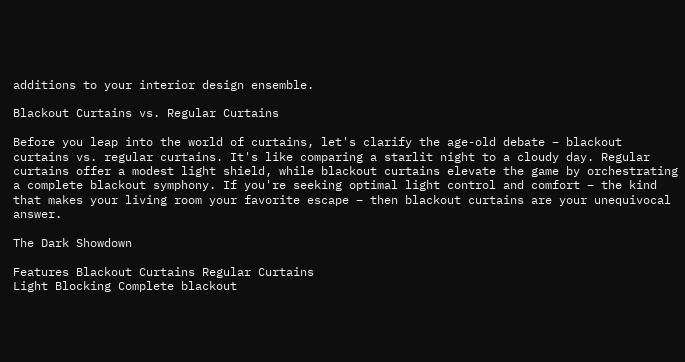additions to your interior design ensemble.

Blackout Curtains vs. Regular Curtains

Before you leap into the world of curtains, let's clarify the age-old debate – blackout curtains vs. regular curtains. It's like comparing a starlit night to a cloudy day. Regular curtains offer a modest light shield, while blackout curtains elevate the game by orchestrating a complete blackout symphony. If you're seeking optimal light control and comfort – the kind that makes your living room your favorite escape – then blackout curtains are your unequivocal answer.

The Dark Showdown

Features Blackout Curtains Regular Curtains
Light Blocking Complete blackout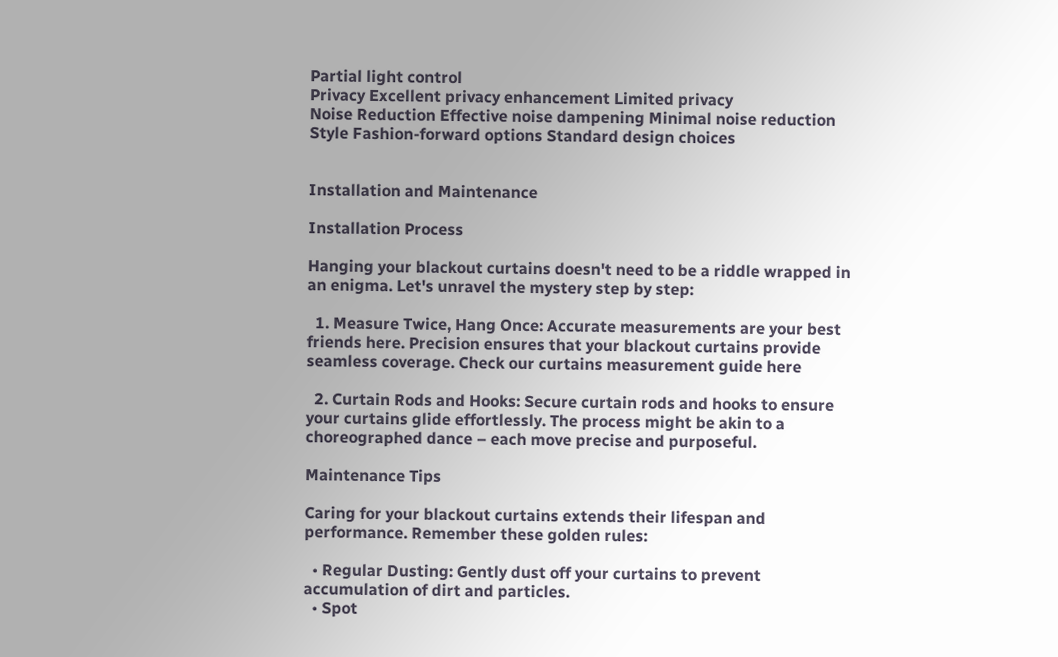Partial light control
Privacy Excellent privacy enhancement Limited privacy
Noise Reduction Effective noise dampening Minimal noise reduction
Style Fashion-forward options Standard design choices


Installation and Maintenance

Installation Process

Hanging your blackout curtains doesn't need to be a riddle wrapped in an enigma. Let's unravel the mystery step by step:

  1. Measure Twice, Hang Once: Accurate measurements are your best friends here. Precision ensures that your blackout curtains provide seamless coverage. Check our curtains measurement guide here

  2. Curtain Rods and Hooks: Secure curtain rods and hooks to ensure your curtains glide effortlessly. The process might be akin to a choreographed dance – each move precise and purposeful.

Maintenance Tips

Caring for your blackout curtains extends their lifespan and performance. Remember these golden rules:

  • Regular Dusting: Gently dust off your curtains to prevent accumulation of dirt and particles.
  • Spot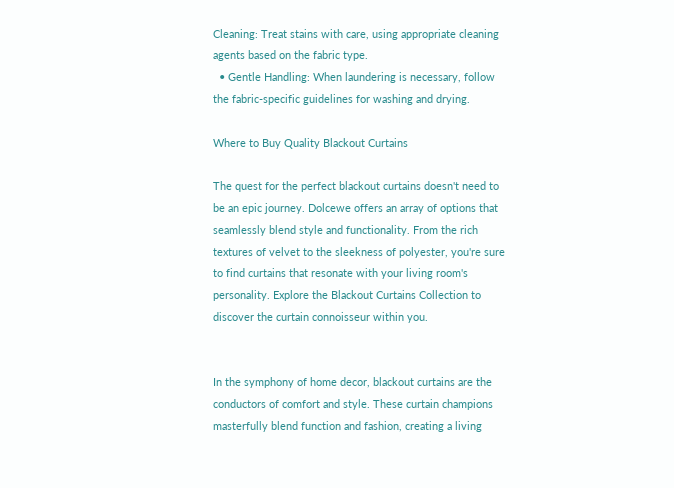Cleaning: Treat stains with care, using appropriate cleaning agents based on the fabric type.
  • Gentle Handling: When laundering is necessary, follow the fabric-specific guidelines for washing and drying.

Where to Buy Quality Blackout Curtains

The quest for the perfect blackout curtains doesn't need to be an epic journey. Dolcewe offers an array of options that seamlessly blend style and functionality. From the rich textures of velvet to the sleekness of polyester, you're sure to find curtains that resonate with your living room's personality. Explore the Blackout Curtains Collection to discover the curtain connoisseur within you.


In the symphony of home decor, blackout curtains are the conductors of comfort and style. These curtain champions masterfully blend function and fashion, creating a living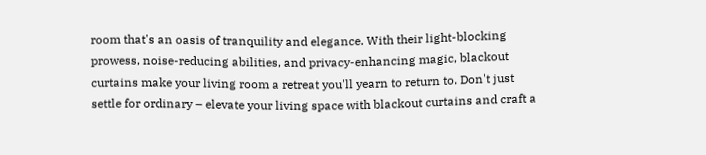room that's an oasis of tranquility and elegance. With their light-blocking prowess, noise-reducing abilities, and privacy-enhancing magic, blackout curtains make your living room a retreat you'll yearn to return to. Don't just settle for ordinary – elevate your living space with blackout curtains and craft a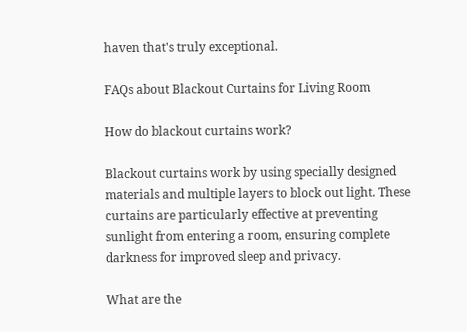haven that's truly exceptional.

FAQs about Blackout Curtains for Living Room

How do blackout curtains work?

Blackout curtains work by using specially designed materials and multiple layers to block out light. These curtains are particularly effective at preventing sunlight from entering a room, ensuring complete darkness for improved sleep and privacy.

What are the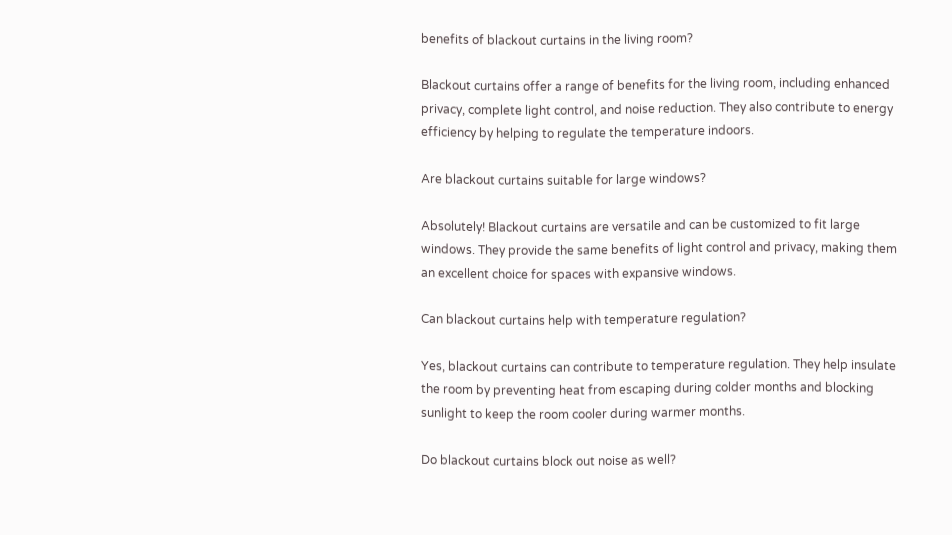benefits of blackout curtains in the living room?

Blackout curtains offer a range of benefits for the living room, including enhanced privacy, complete light control, and noise reduction. They also contribute to energy efficiency by helping to regulate the temperature indoors.

Are blackout curtains suitable for large windows?

Absolutely! Blackout curtains are versatile and can be customized to fit large windows. They provide the same benefits of light control and privacy, making them an excellent choice for spaces with expansive windows.

Can blackout curtains help with temperature regulation?

Yes, blackout curtains can contribute to temperature regulation. They help insulate the room by preventing heat from escaping during colder months and blocking sunlight to keep the room cooler during warmer months.

Do blackout curtains block out noise as well?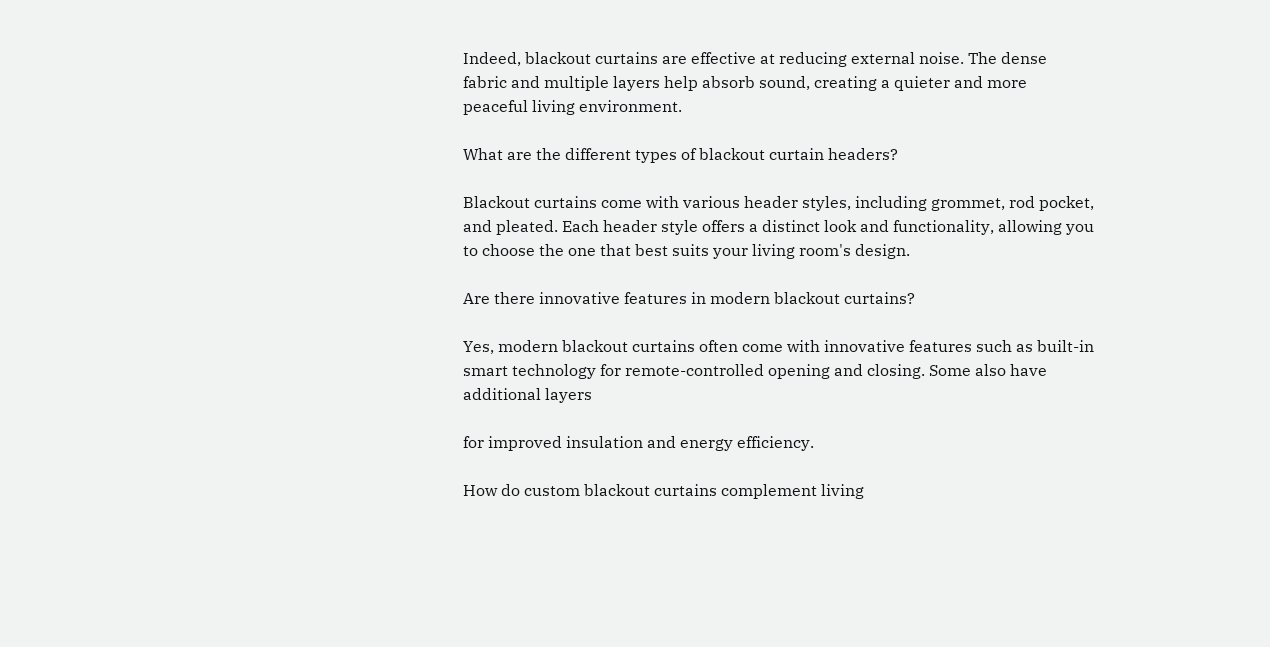Indeed, blackout curtains are effective at reducing external noise. The dense fabric and multiple layers help absorb sound, creating a quieter and more peaceful living environment.

What are the different types of blackout curtain headers?

Blackout curtains come with various header styles, including grommet, rod pocket, and pleated. Each header style offers a distinct look and functionality, allowing you to choose the one that best suits your living room's design.

Are there innovative features in modern blackout curtains?

Yes, modern blackout curtains often come with innovative features such as built-in smart technology for remote-controlled opening and closing. Some also have additional layers

for improved insulation and energy efficiency.

How do custom blackout curtains complement living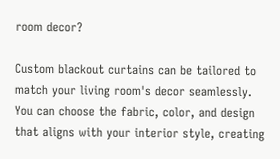room decor?

Custom blackout curtains can be tailored to match your living room's decor seamlessly. You can choose the fabric, color, and design that aligns with your interior style, creating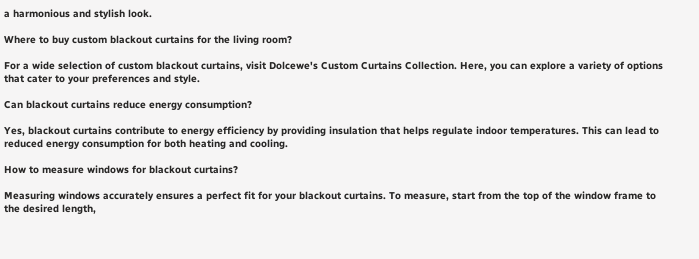a harmonious and stylish look.

Where to buy custom blackout curtains for the living room?

For a wide selection of custom blackout curtains, visit Dolcewe's Custom Curtains Collection. Here, you can explore a variety of options that cater to your preferences and style.

Can blackout curtains reduce energy consumption?

Yes, blackout curtains contribute to energy efficiency by providing insulation that helps regulate indoor temperatures. This can lead to reduced energy consumption for both heating and cooling.

How to measure windows for blackout curtains?

Measuring windows accurately ensures a perfect fit for your blackout curtains. To measure, start from the top of the window frame to the desired length,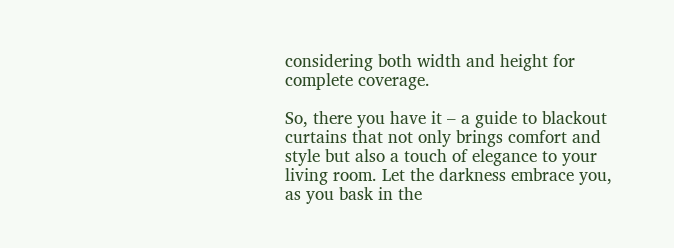considering both width and height for complete coverage.

So, there you have it – a guide to blackout curtains that not only brings comfort and style but also a touch of elegance to your living room. Let the darkness embrace you, as you bask in the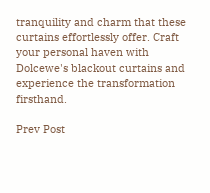tranquility and charm that these curtains effortlessly offer. Craft your personal haven with Dolcewe's blackout curtains and experience the transformation firsthand.

Prev Post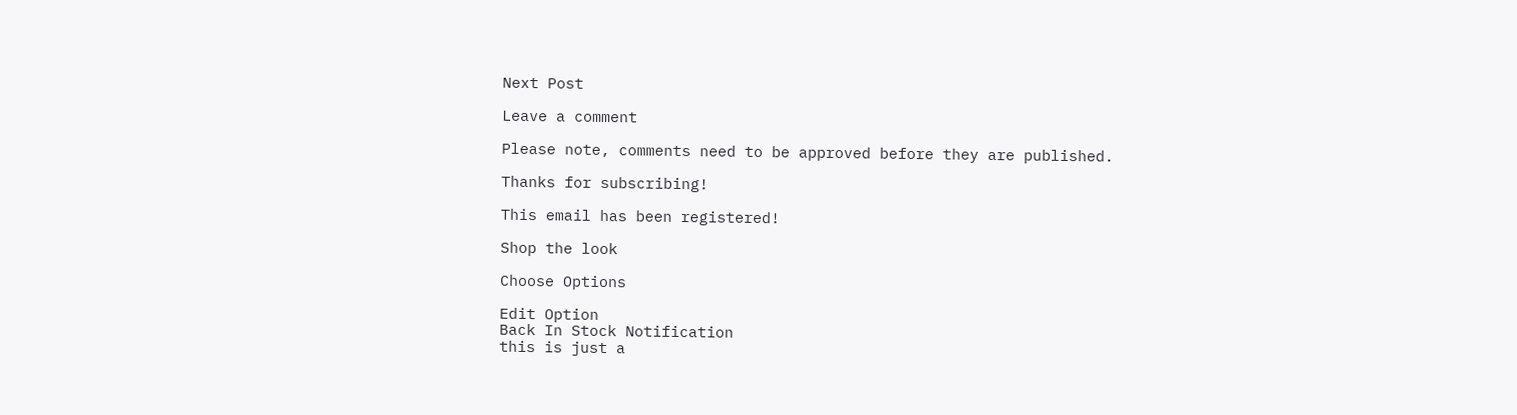Next Post

Leave a comment

Please note, comments need to be approved before they are published.

Thanks for subscribing!

This email has been registered!

Shop the look

Choose Options

Edit Option
Back In Stock Notification
this is just a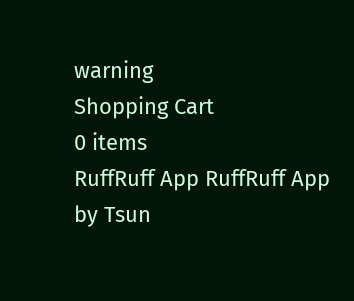warning
Shopping Cart
0 items
RuffRuff App RuffRuff App by Tsun